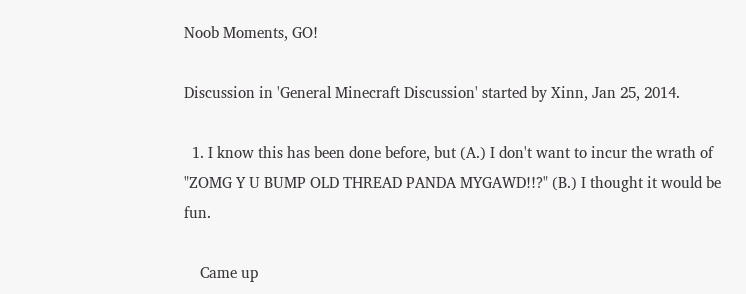Noob Moments, GO!

Discussion in 'General Minecraft Discussion' started by Xinn, Jan 25, 2014.

  1. I know this has been done before, but (A.) I don't want to incur the wrath of "ZOMG Y U BUMP OLD THREAD PANDA MYGAWD!!?" (B.) I thought it would be fun.

    Came up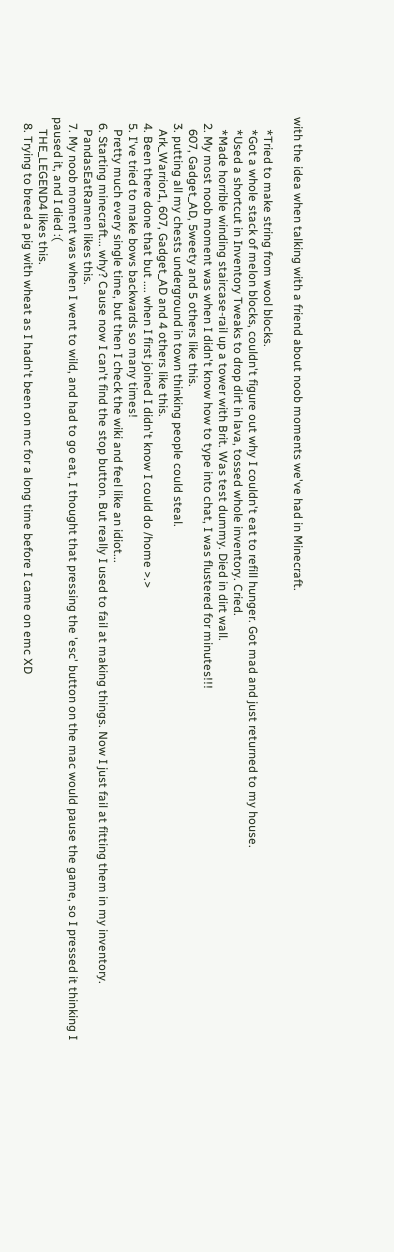with the idea when talking with a friend about noob moments we've had in Minecraft.

    *Tried to make string from wool blocks.
    *Got a whole stack of melon blocks, couldn't figure out why I couldn't eat to refill hunger. Got mad and just returned to my house.
    *Used a shortcut in Inventory Tweaks to drop dirt in lava, tossed whole inventory. Cried.
    *Made horrible winding staircase-rail up a tower with Brit. Was test dummy. Died in dirt wall.
  2. My most noob moment was when I didn't know how to type into chat, I was flustered for minutes!!!
    607, Gadget_AD, 5weety and 5 others like this.
  3. putting all my chests underground in town thinking people could steal.
    Ark_Warrior1, 607, Gadget_AD and 4 others like this.
  4. Been there done that but .... when I first joined I didn't know I could do /home >.>
  5. I've tried to make bows backwards so many times!
    Pretty much every single time, but then I check the wiki and feel like an idiot...
  6. Starting minecraft... why? Cause now I can't find the stop button. But really I used to fail at making things. Now I just fail at fitting them in my inventory.
    PandasEatRamen likes this.
  7. My noob moment was when I went to wild, and had to go eat, I thought that pressing the 'esc' button on the mac would pause the game, so I pressed it thinking I paused it, and I died :(
    THE_LEGEND4 likes this.
  8. Trying to breed a pig with wheat as I hadn't been on mc for a long time before I came on emc XD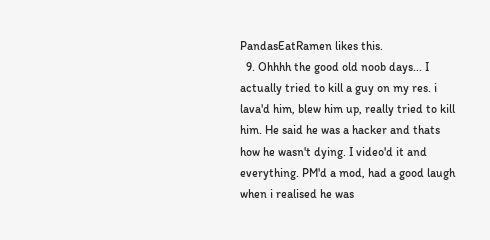PandasEatRamen likes this.
  9. Ohhhh the good old noob days... I actually tried to kill a guy on my res. i lava'd him, blew him up, really tried to kill him. He said he was a hacker and thats how he wasn't dying. I video'd it and everything. PM'd a mod, had a good laugh when i realised he was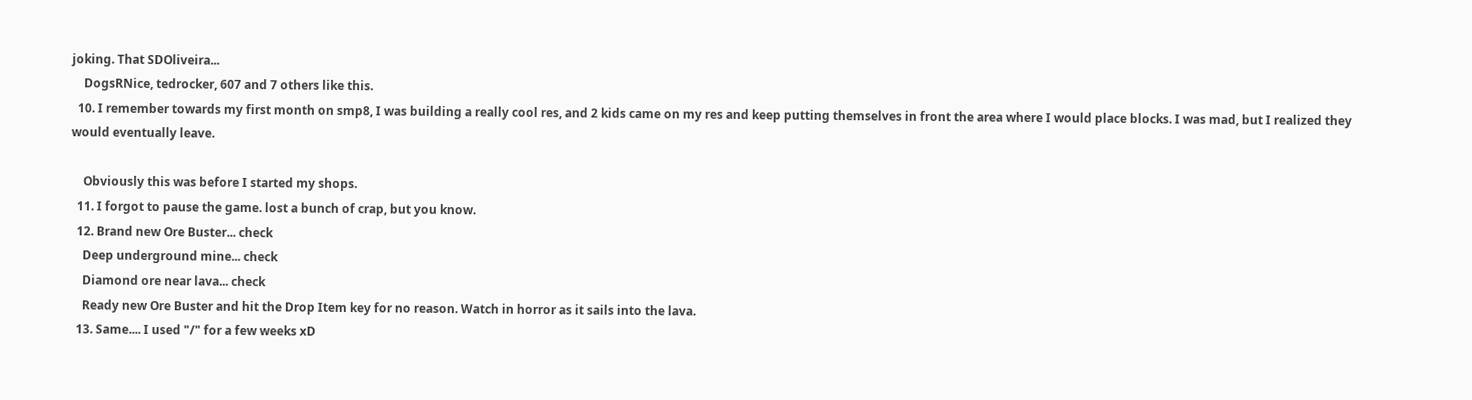joking. That SDOliveira...
    DogsRNice, tedrocker, 607 and 7 others like this.
  10. I remember towards my first month on smp8, I was building a really cool res, and 2 kids came on my res and keep putting themselves in front the area where I would place blocks. I was mad, but I realized they would eventually leave.

    Obviously this was before I started my shops.
  11. I forgot to pause the game. lost a bunch of crap, but you know.
  12. Brand new Ore Buster... check
    Deep underground mine... check
    Diamond ore near lava... check
    Ready new Ore Buster and hit the Drop Item key for no reason. Watch in horror as it sails into the lava.
  13. Same.... I used "/" for a few weeks xD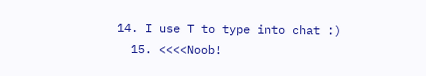14. I use T to type into chat :)
  15. <<<<Noob!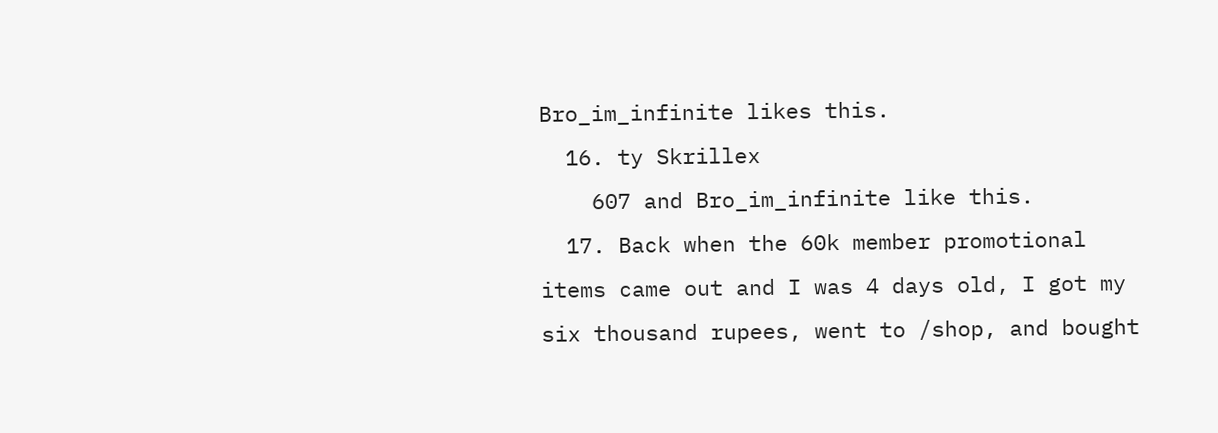Bro_im_infinite likes this.
  16. ty Skrillex
    607 and Bro_im_infinite like this.
  17. Back when the 60k member promotional items came out and I was 4 days old, I got my six thousand rupees, went to /shop, and bought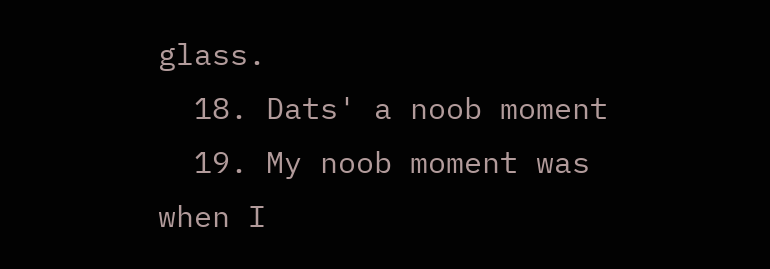glass.
  18. Dats' a noob moment
  19. My noob moment was when I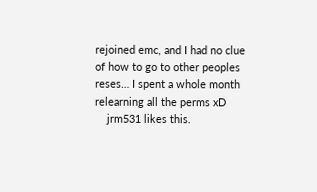rejoined emc, and I had no clue of how to go to other peoples reses… I spent a whole month relearning all the perms xD
    jrm531 likes this.